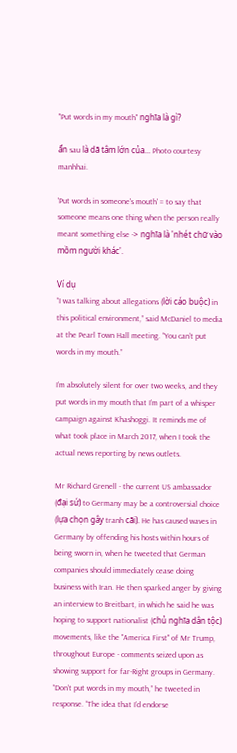"Put words in my mouth" nghĩa là gì?

ẩn sau là dã tâm lớn của... Photo courtesy manhhai.

'Put words in someone's mouth' = to say that someone means one thing when the person really meant something else -> nghĩa là 'nhét chữ vào mồm người khác'.

Ví dụ
“I was talking about allegations (lời cáo buộc) in this political environment,” said McDaniel to media at the Pearl Town Hall meeting. “You can’t put words in my mouth.”

I’m absolutely silent for over two weeks, and they put words in my mouth that I’m part of a whisper campaign against Khashoggi. It reminds me of what took place in March 2017, when I took the actual news reporting by news outlets.

Mr Richard Grenell - the current US ambassador (đại sứ) to Germany may be a controversial choice (lựa chọn gây tranh cãi). He has caused waves in Germany by offending his hosts within hours of being sworn in, when he tweeted that German companies should immediately cease doing business with Iran. He then sparked anger by giving an interview to Breitbart, in which he said he was hoping to support nationalist (chủ nghĩa dân tộc) movements, like the "America First" of Mr Trump, throughout Europe - comments seized upon as showing support for far-Right groups in Germany. “Don’t put words in my mouth,” he tweeted in response. “The idea that I’d endorse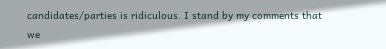candidates/parties is ridiculous. I stand by my comments that we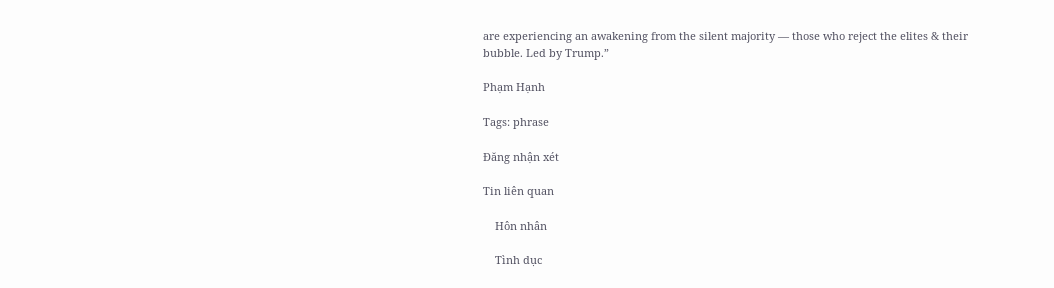are experiencing an awakening from the silent majority — those who reject the elites & their bubble. Led by Trump.”

Phạm Hạnh

Tags: phrase

Đăng nhận xét

Tin liên quan

    Hôn nhân

    Tình dục